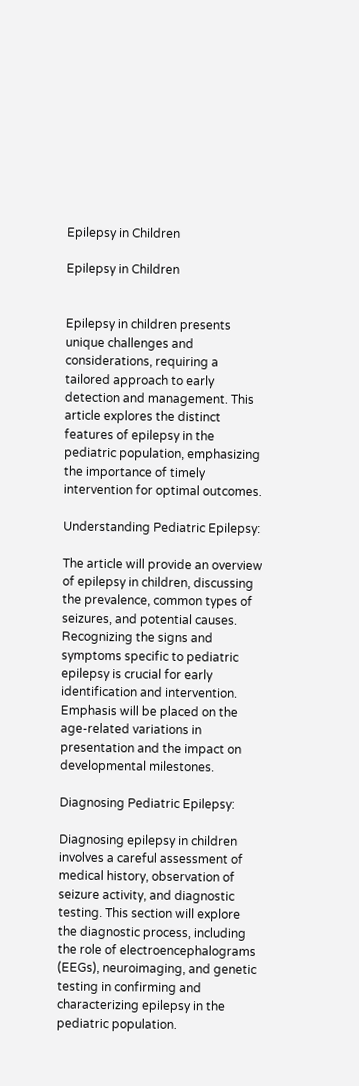Epilepsy in Children

Epilepsy in Children


Epilepsy in children presents unique challenges and considerations, requiring a tailored approach to early detection and management. This article explores the distinct features of epilepsy in the pediatric population, emphasizing the importance of timely intervention for optimal outcomes.

Understanding Pediatric Epilepsy:

The article will provide an overview of epilepsy in children, discussing the prevalence, common types of seizures, and potential causes. Recognizing the signs and symptoms specific to pediatric epilepsy is crucial for early identification and intervention. Emphasis will be placed on the age-related variations in presentation and the impact on developmental milestones.

Diagnosing Pediatric Epilepsy:

Diagnosing epilepsy in children involves a careful assessment of medical history, observation of seizure activity, and diagnostic testing. This section will explore the diagnostic process, including the role of electroencephalograms (EEGs), neuroimaging, and genetic testing in confirming and characterizing epilepsy in the pediatric population.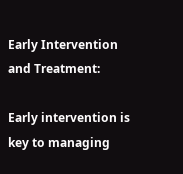Early Intervention and Treatment:

Early intervention is key to managing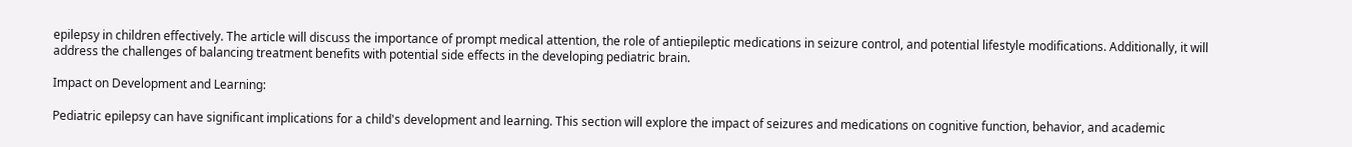epilepsy in children effectively. The article will discuss the importance of prompt medical attention, the role of antiepileptic medications in seizure control, and potential lifestyle modifications. Additionally, it will address the challenges of balancing treatment benefits with potential side effects in the developing pediatric brain.

Impact on Development and Learning:

Pediatric epilepsy can have significant implications for a child's development and learning. This section will explore the impact of seizures and medications on cognitive function, behavior, and academic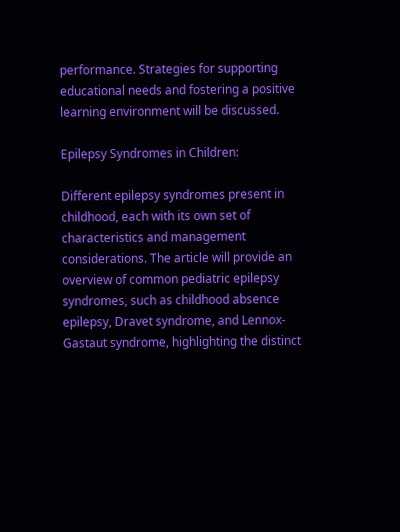performance. Strategies for supporting educational needs and fostering a positive learning environment will be discussed.

Epilepsy Syndromes in Children:

Different epilepsy syndromes present in childhood, each with its own set of characteristics and management considerations. The article will provide an overview of common pediatric epilepsy syndromes, such as childhood absence epilepsy, Dravet syndrome, and Lennox-Gastaut syndrome, highlighting the distinct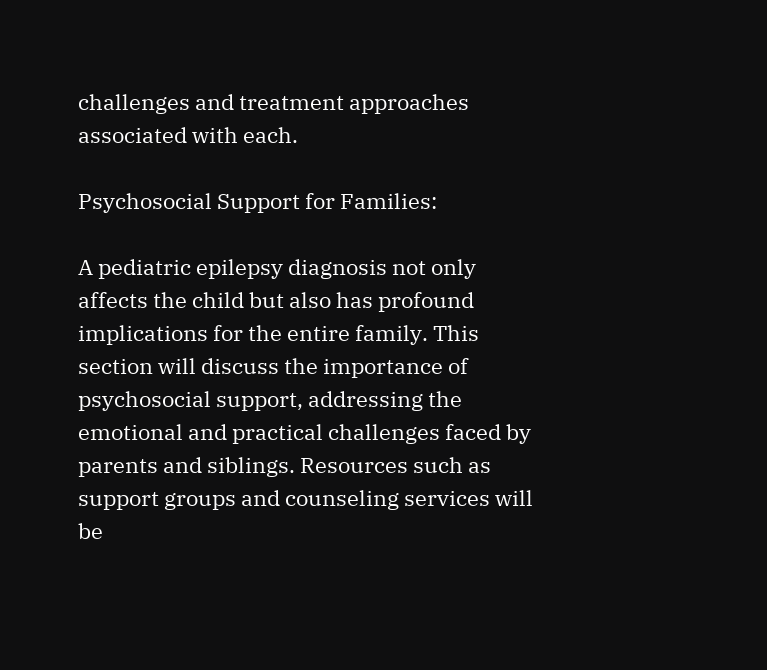challenges and treatment approaches associated with each.

Psychosocial Support for Families:

A pediatric epilepsy diagnosis not only affects the child but also has profound implications for the entire family. This section will discuss the importance of psychosocial support, addressing the emotional and practical challenges faced by parents and siblings. Resources such as support groups and counseling services will be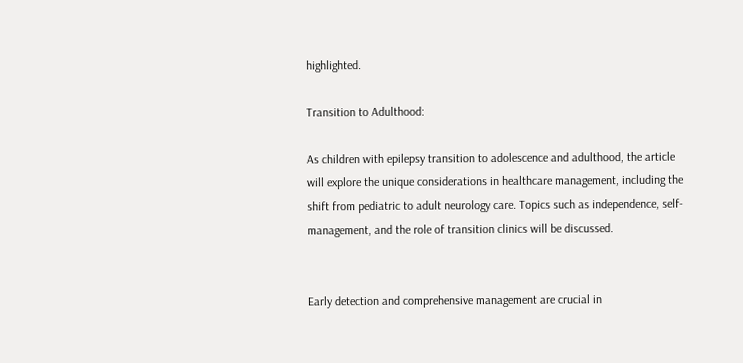highlighted.

Transition to Adulthood:

As children with epilepsy transition to adolescence and adulthood, the article will explore the unique considerations in healthcare management, including the shift from pediatric to adult neurology care. Topics such as independence, self-management, and the role of transition clinics will be discussed.


Early detection and comprehensive management are crucial in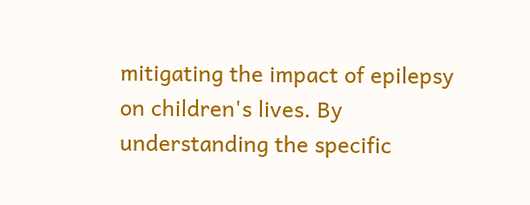mitigating the impact of epilepsy on children's lives. By understanding the specific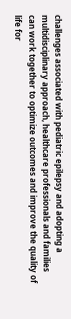challenges associated with pediatric epilepsy and adopting a multidisciplinary approach, healthcare professionals and families can work together to optimize outcomes and improve the quality of life for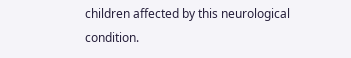children affected by this neurological condition.